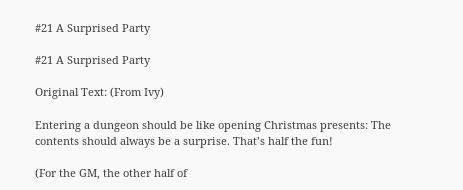#21 A Surprised Party

#21 A Surprised Party

Original Text: (From Ivy)

Entering a dungeon should be like opening Christmas presents: The contents should always be a surprise. That’s half the fun!

(For the GM, the other half of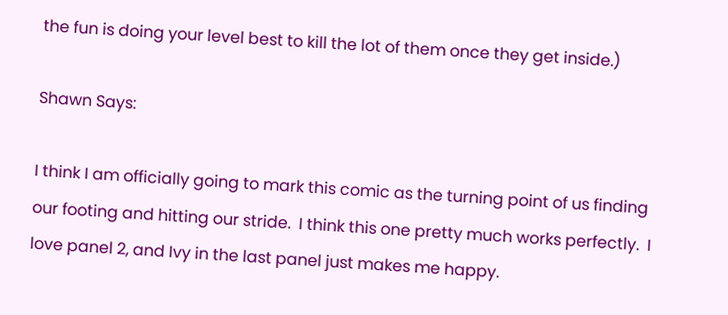the fun is doing your level best to kill the lot of them once they get inside.)

Shawn Says:

I think I am officially going to mark this comic as the turning point of us finding our footing and hitting our stride.  I think this one pretty much works perfectly.  I love panel 2, and Ivy in the last panel just makes me happy.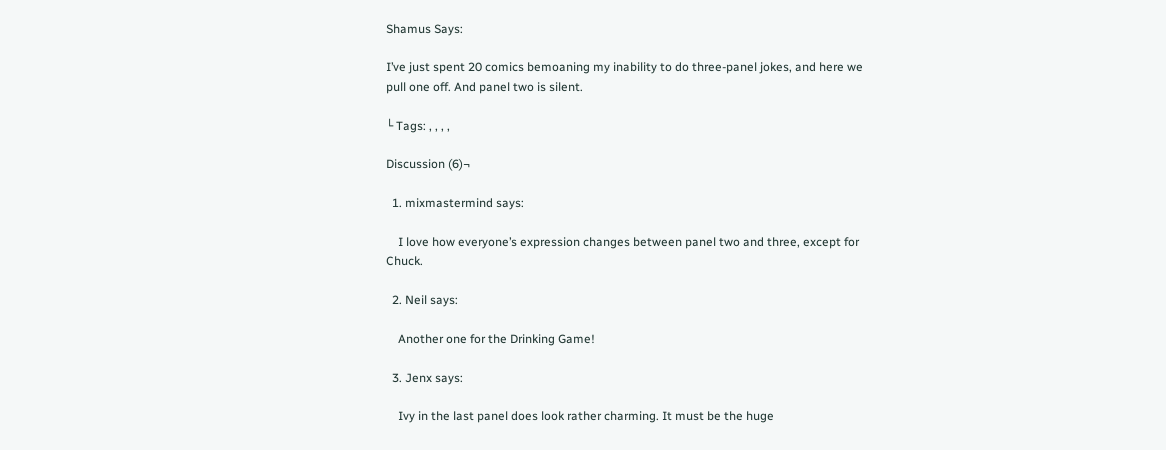Shamus Says:

I’ve just spent 20 comics bemoaning my inability to do three-panel jokes, and here we pull one off. And panel two is silent.

└ Tags: , , , ,

Discussion (6)¬

  1. mixmastermind says:

    I love how everyone’s expression changes between panel two and three, except for Chuck.

  2. Neil says:

    Another one for the Drinking Game!

  3. Jenx says:

    Ivy in the last panel does look rather charming. It must be the huge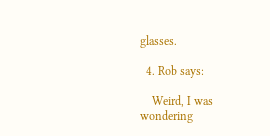glasses.

  4. Rob says:

    Weird, I was wondering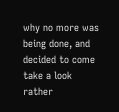why no more was being done, and decided to come take a look rather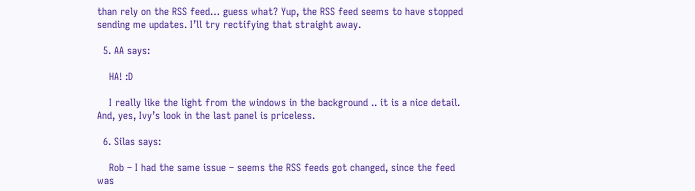than rely on the RSS feed… guess what? Yup, the RSS feed seems to have stopped sending me updates. I’ll try rectifying that straight away.

  5. AA says:

    HA! :D

    I really like the light from the windows in the background .. it is a nice detail. And, yes, Ivy’s look in the last panel is priceless.

  6. Silas says:

    Rob – I had the same issue – seems the RSS feeds got changed, since the feed was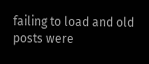failing to load and old posts were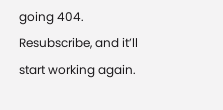going 404. Resubscribe, and it’ll start working again.